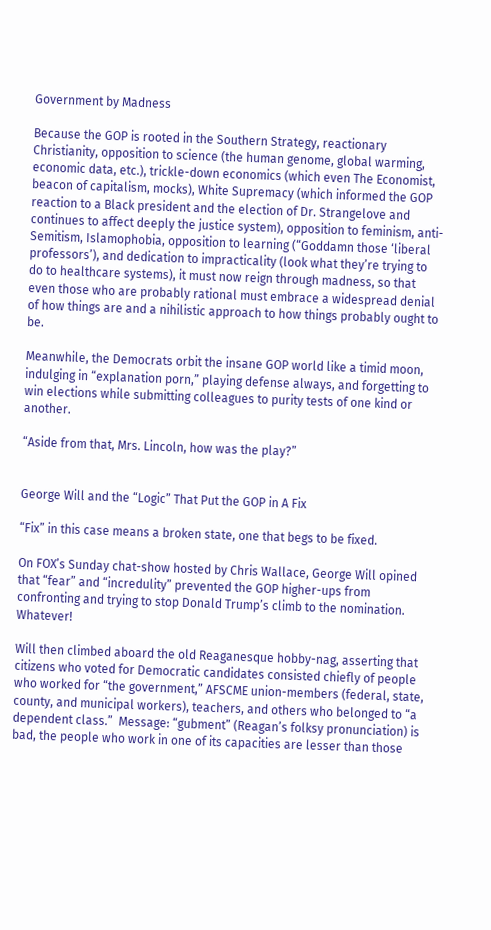Government by Madness

Because the GOP is rooted in the Southern Strategy, reactionary Christianity, opposition to science (the human genome, global warming, economic data, etc.), trickle-down economics (which even The Economist, beacon of capitalism, mocks), White Supremacy (which informed the GOP reaction to a Black president and the election of Dr. Strangelove and continues to affect deeply the justice system), opposition to feminism, anti-Semitism, Islamophobia, opposition to learning (“Goddamn those ‘liberal professors’), and dedication to impracticality (look what they’re trying to do to healthcare systems), it must now reign through madness, so that even those who are probably rational must embrace a widespread denial of how things are and a nihilistic approach to how things probably ought to be.

Meanwhile, the Democrats orbit the insane GOP world like a timid moon, indulging in “explanation porn,” playing defense always, and forgetting to win elections while submitting colleagues to purity tests of one kind or another.

“Aside from that, Mrs. Lincoln, how was the play?”


George Will and the “Logic” That Put the GOP in A Fix

“Fix” in this case means a broken state, one that begs to be fixed.

On FOX’s Sunday chat-show hosted by Chris Wallace, George Will opined that “fear” and “incredulity” prevented the GOP higher-ups from confronting and trying to stop Donald Trump’s climb to the nomination.  Whatever!

Will then climbed aboard the old Reaganesque hobby-nag, asserting that citizens who voted for Democratic candidates consisted chiefly of people who worked for “the government,” AFSCME union-members (federal, state, county, and municipal workers), teachers, and others who belonged to “a dependent class.”  Message: “gubment” (Reagan’s folksy pronunciation) is bad, the people who work in one of its capacities are lesser than those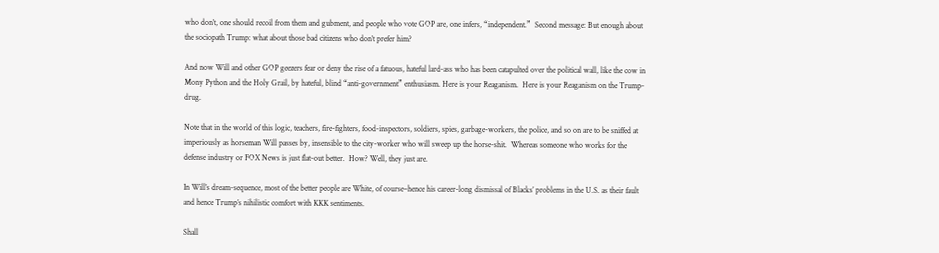who don’t, one should recoil from them and gubment, and people who vote GOP are, one infers, “independent.”  Second message: But enough about the sociopath Trump: what about those bad citizens who don’t prefer him?

And now Will and other GOP geezers fear or deny the rise of a fatuous, hateful lard-ass who has been catapulted over the political wall, like the cow in Mony Python and the Holy Grail, by hateful, blind “anti-government” enthusiasm. Here is your Reaganism.  Here is your Reaganism on the Trump-drug.

Note that in the world of this logic, teachers, fire-fighters, food-inspectors, soldiers, spies, garbage-workers, the police, and so on are to be sniffed at imperiously as horseman Will passes by, insensible to the city-worker who will sweep up the horse-shit.  Whereas someone who works for the defense industry or FOX News is just flat-out better.  How? Well, they just are.

In Will’s dream-sequence, most of the better people are White, of course–hence his career-long dismissal of Blacks’ problems in the U.S. as their fault and hence Trump’s nihilistic comfort with KKK sentiments.

Shall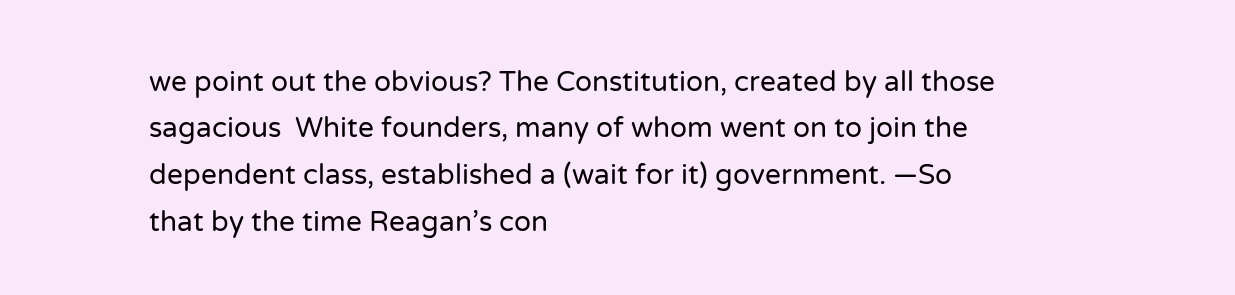we point out the obvious? The Constitution, created by all those sagacious  White founders, many of whom went on to join the dependent class, established a (wait for it) government. —So that by the time Reagan’s con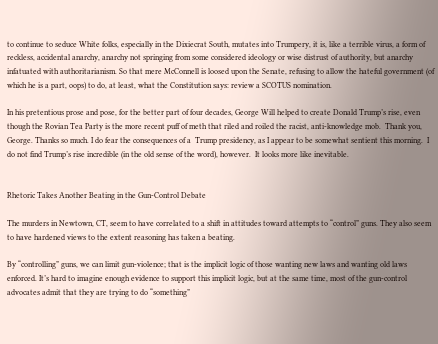to continue to seduce White folks, especially in the Dixiecrat South, mutates into Trumpery, it is, like a terrible virus, a form of reckless, accidental anarchy, anarchy not springing from some considered ideology or wise distrust of authority, but anarchy infatuated with authoritarianism. So that mere McConnell is loosed upon the Senate, refusing to allow the hateful government (of which he is a part, oops) to do, at least, what the Constitution says: review a SCOTUS nomination.

In his pretentious prose and pose, for the better part of four decades, George Will helped to create Donald Trump’s rise, even though the Rovian Tea Party is the more recent puff of meth that riled and roiled the racist, anti-knowledge mob.  Thank you, George. Thanks so much. I do fear the consequences of a  Trump presidency, as I appear to be somewhat sentient this morning.  I do not find Trump’s rise incredible (in the old sense of the word), however.  It looks more like inevitable.


Rhetoric Takes Another Beating in the Gun-Control Debate

The murders in Newtown, CT, seem to have correlated to a shift in attitudes toward attempts to “control” guns. They also seem to have hardened views to the extent reasoning has taken a beating.

By “controlling” guns, we can limit gun-violence; that is the implicit logic of those wanting new laws and wanting old laws enforced. It’s hard to imagine enough evidence to support this implicit logic, but at the same time, most of the gun-control advocates admit that they are trying to do “something”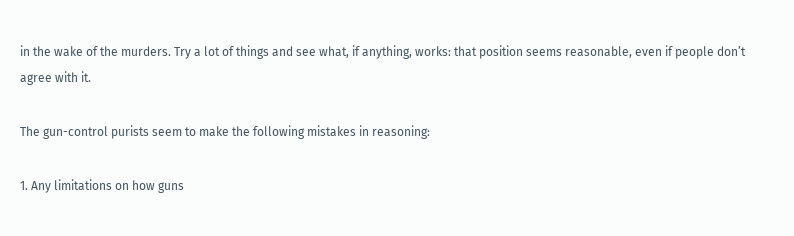in the wake of the murders. Try a lot of things and see what, if anything, works: that position seems reasonable, even if people don’t agree with it.

The gun-control purists seem to make the following mistakes in reasoning:

1. Any limitations on how guns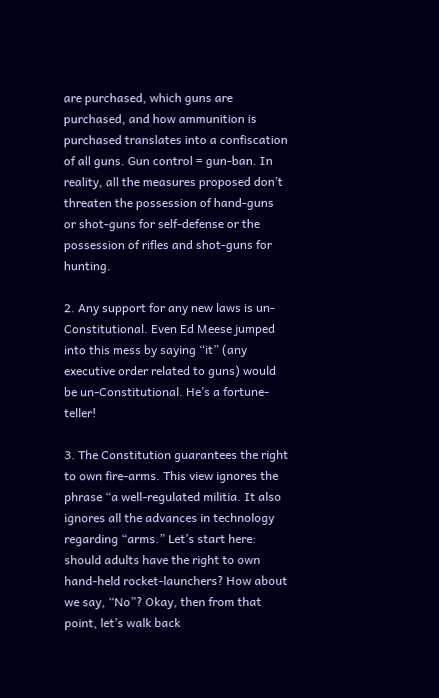are purchased, which guns are purchased, and how ammunition is purchased translates into a confiscation of all guns. Gun control = gun-ban. In reality, all the measures proposed don’t threaten the possession of hand-guns or shot-guns for self-defense or the possession of rifles and shot-guns for hunting.

2. Any support for any new laws is un-Constitutional. Even Ed Meese jumped into this mess by saying “it” (any executive order related to guns) would be un-Constitutional. He’s a fortune-teller!

3. The Constitution guarantees the right to own fire-arms. This view ignores the phrase “a well-regulated militia. It also ignores all the advances in technology regarding “arms.” Let’s start here: should adults have the right to own hand-held rocket-launchers? How about we say, “No”? Okay, then from that point, let’s walk back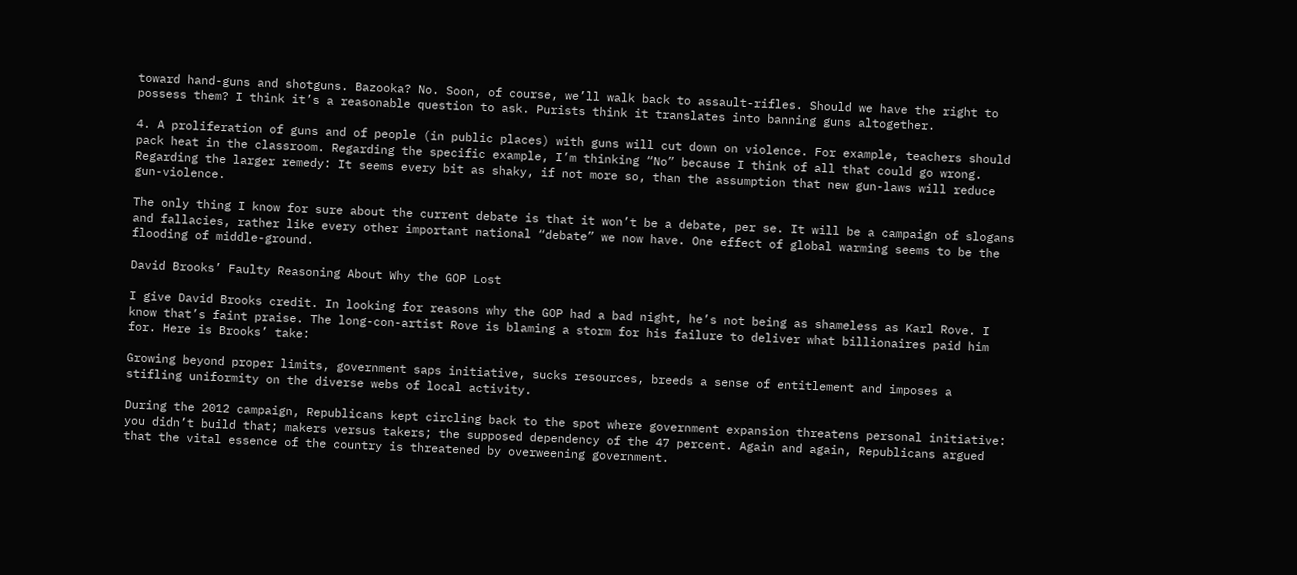toward hand-guns and shotguns. Bazooka? No. Soon, of course, we’ll walk back to assault-rifles. Should we have the right to possess them? I think it’s a reasonable question to ask. Purists think it translates into banning guns altogether.

4. A proliferation of guns and of people (in public places) with guns will cut down on violence. For example, teachers should pack heat in the classroom. Regarding the specific example, I’m thinking “No” because I think of all that could go wrong. Regarding the larger remedy: It seems every bit as shaky, if not more so, than the assumption that new gun-laws will reduce gun-violence.

The only thing I know for sure about the current debate is that it won’t be a debate, per se. It will be a campaign of slogans and fallacies, rather like every other important national “debate” we now have. One effect of global warming seems to be the flooding of middle-ground.

David Brooks’ Faulty Reasoning About Why the GOP Lost

I give David Brooks credit. In looking for reasons why the GOP had a bad night, he’s not being as shameless as Karl Rove. I know that’s faint praise. The long-con-artist Rove is blaming a storm for his failure to deliver what billionaires paid him for. Here is Brooks’ take:

Growing beyond proper limits, government saps initiative, sucks resources, breeds a sense of entitlement and imposes a stifling uniformity on the diverse webs of local activity.

During the 2012 campaign, Republicans kept circling back to the spot where government expansion threatens personal initiative: you didn’t build that; makers versus takers; the supposed dependency of the 47 percent. Again and again, Republicans argued that the vital essence of the country is threatened by overweening government.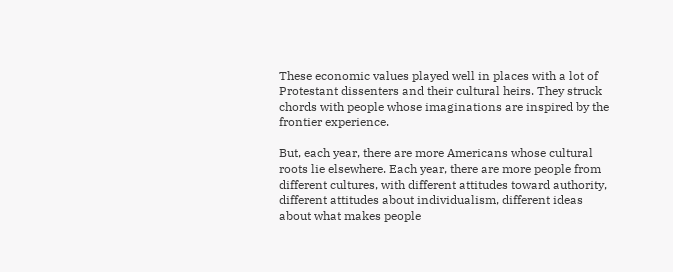These economic values played well in places with a lot of Protestant dissenters and their cultural heirs. They struck chords with people whose imaginations are inspired by the frontier experience.

But, each year, there are more Americans whose cultural roots lie elsewhere. Each year, there are more people from different cultures, with different attitudes toward authority, different attitudes about individualism, different ideas about what makes people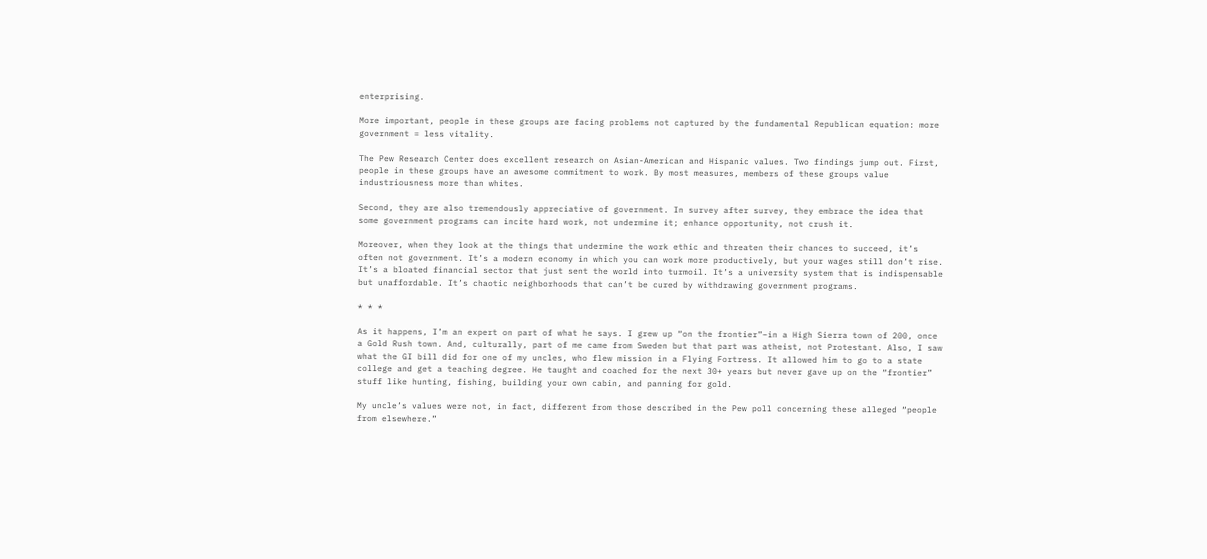enterprising.

More important, people in these groups are facing problems not captured by the fundamental Republican equation: more government = less vitality.

The Pew Research Center does excellent research on Asian-American and Hispanic values. Two findings jump out. First, people in these groups have an awesome commitment to work. By most measures, members of these groups value industriousness more than whites.

Second, they are also tremendously appreciative of government. In survey after survey, they embrace the idea that some government programs can incite hard work, not undermine it; enhance opportunity, not crush it.

Moreover, when they look at the things that undermine the work ethic and threaten their chances to succeed, it’s often not government. It’s a modern economy in which you can work more productively, but your wages still don’t rise. It’s a bloated financial sector that just sent the world into turmoil. It’s a university system that is indispensable but unaffordable. It’s chaotic neighborhoods that can’t be cured by withdrawing government programs.

* * *

As it happens, I’m an expert on part of what he says. I grew up “on the frontier”–in a High Sierra town of 200, once a Gold Rush town. And, culturally, part of me came from Sweden but that part was atheist, not Protestant. Also, I saw what the GI bill did for one of my uncles, who flew mission in a Flying Fortress. It allowed him to go to a state college and get a teaching degree. He taught and coached for the next 30+ years but never gave up on the “frontier” stuff like hunting, fishing, building your own cabin, and panning for gold.

My uncle’s values were not, in fact, different from those described in the Pew poll concerning these alleged “people from elsewhere.”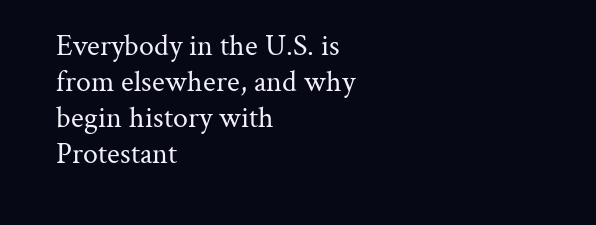Everybody in the U.S. is from elsewhere, and why begin history with Protestant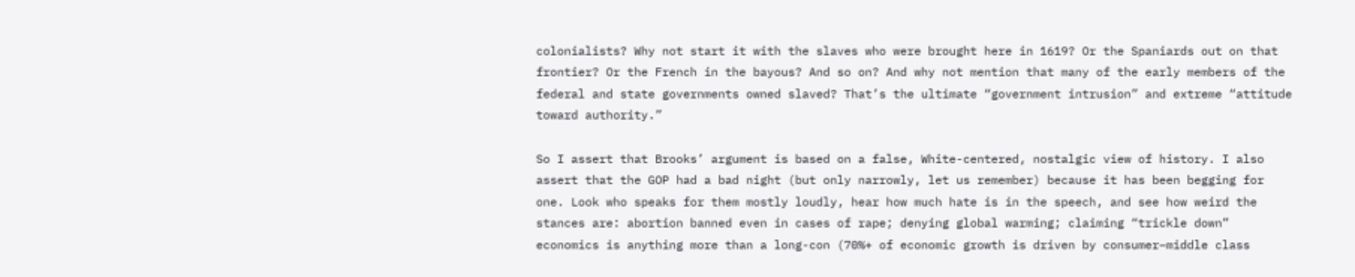colonialists? Why not start it with the slaves who were brought here in 1619? Or the Spaniards out on that frontier? Or the French in the bayous? And so on? And why not mention that many of the early members of the federal and state governments owned slaved? That’s the ultimate “government intrusion” and extreme “attitude toward authority.”

So I assert that Brooks’ argument is based on a false, White-centered, nostalgic view of history. I also assert that the GOP had a bad night (but only narrowly, let us remember) because it has been begging for one. Look who speaks for them mostly loudly, hear how much hate is in the speech, and see how weird the stances are: abortion banned even in cases of rape; denying global warming; claiming “trickle down” economics is anything more than a long-con (70%+ of economic growth is driven by consumer–middle class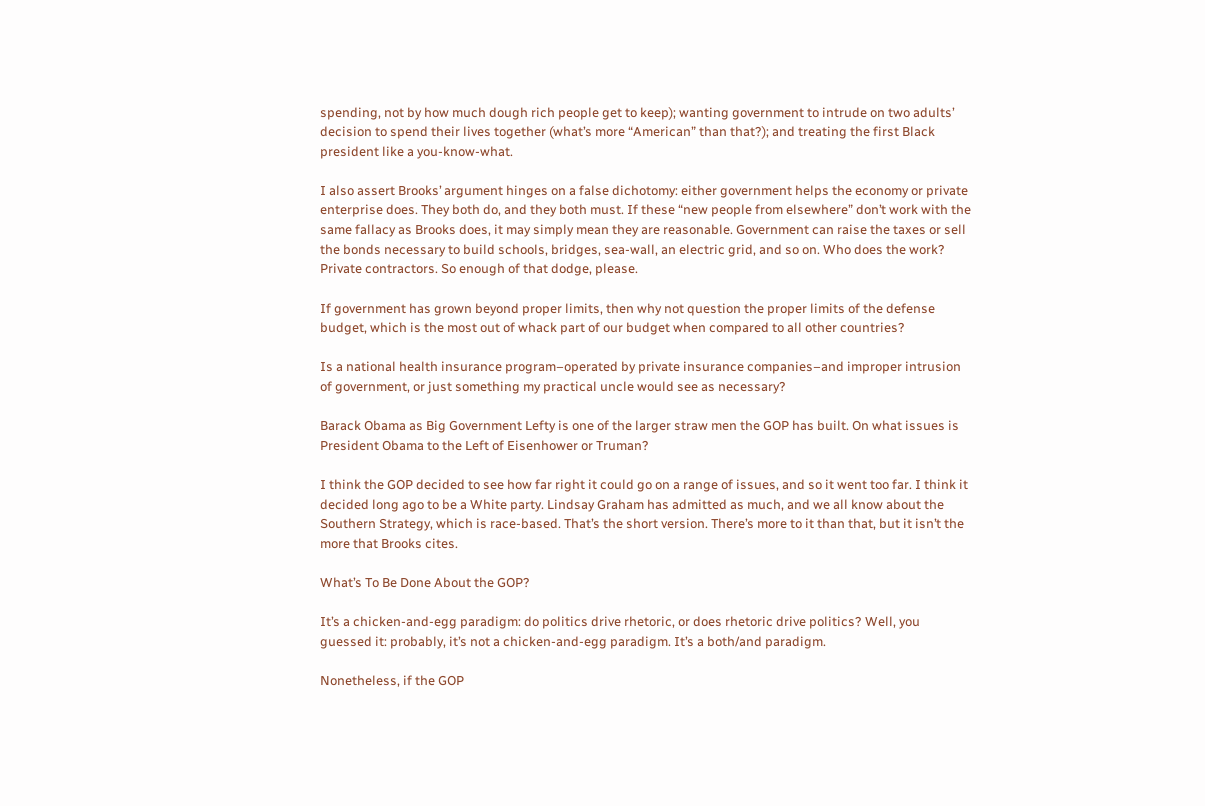spending, not by how much dough rich people get to keep); wanting government to intrude on two adults’ decision to spend their lives together (what’s more “American” than that?); and treating the first Black president like a you-know-what.

I also assert Brooks’ argument hinges on a false dichotomy: either government helps the economy or private enterprise does. They both do, and they both must. If these “new people from elsewhere” don’t work with the same fallacy as Brooks does, it may simply mean they are reasonable. Government can raise the taxes or sell the bonds necessary to build schools, bridges, sea-wall, an electric grid, and so on. Who does the work? Private contractors. So enough of that dodge, please.

If government has grown beyond proper limits, then why not question the proper limits of the defense budget, which is the most out of whack part of our budget when compared to all other countries?

Is a national health insurance program–operated by private insurance companies–and improper intrusion of government, or just something my practical uncle would see as necessary?

Barack Obama as Big Government Lefty is one of the larger straw men the GOP has built. On what issues is President Obama to the Left of Eisenhower or Truman?

I think the GOP decided to see how far right it could go on a range of issues, and so it went too far. I think it decided long ago to be a White party. Lindsay Graham has admitted as much, and we all know about the Southern Strategy, which is race-based. That’s the short version. There’s more to it than that, but it isn’t the more that Brooks cites.

What’s To Be Done About the GOP?

It’s a chicken-and-egg paradigm: do politics drive rhetoric, or does rhetoric drive politics? Well, you guessed it: probably, it’s not a chicken-and-egg paradigm. It’s a both/and paradigm.

Nonetheless, if the GOP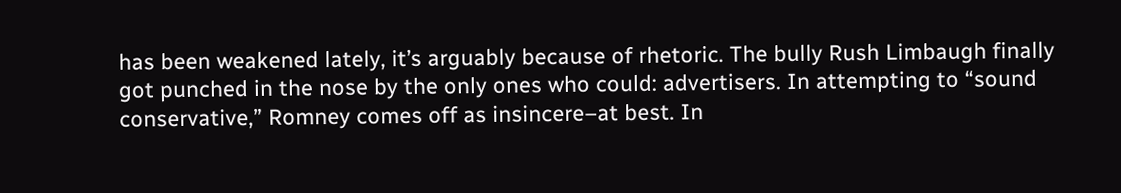has been weakened lately, it’s arguably because of rhetoric. The bully Rush Limbaugh finally got punched in the nose by the only ones who could: advertisers. In attempting to “sound conservative,” Romney comes off as insincere–at best. In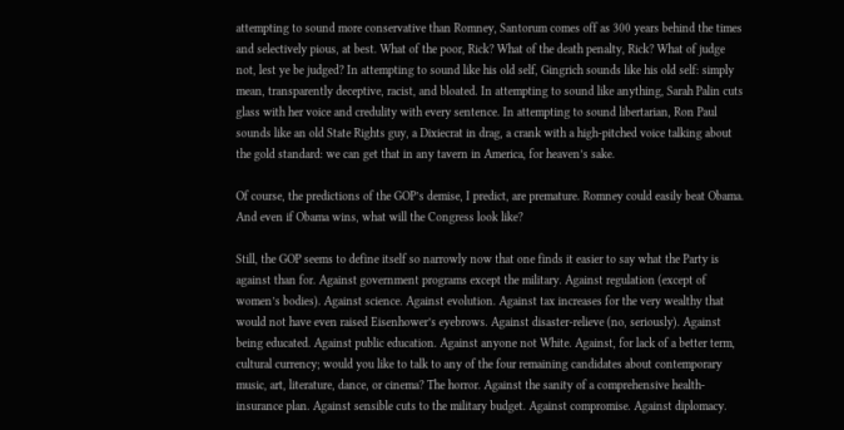attempting to sound more conservative than Romney, Santorum comes off as 300 years behind the times and selectively pious, at best. What of the poor, Rick? What of the death penalty, Rick? What of judge not, lest ye be judged? In attempting to sound like his old self, Gingrich sounds like his old self: simply mean, transparently deceptive, racist, and bloated. In attempting to sound like anything, Sarah Palin cuts glass with her voice and credulity with every sentence. In attempting to sound libertarian, Ron Paul sounds like an old State Rights guy, a Dixiecrat in drag, a crank with a high-pitched voice talking about the gold standard: we can get that in any tavern in America, for heaven’s sake.

Of course, the predictions of the GOP’s demise, I predict, are premature. Romney could easily beat Obama. And even if Obama wins, what will the Congress look like?

Still, the GOP seems to define itself so narrowly now that one finds it easier to say what the Party is against than for. Against government programs except the military. Against regulation (except of women’s bodies). Against science. Against evolution. Against tax increases for the very wealthy that would not have even raised Eisenhower’s eyebrows. Against disaster-relieve (no, seriously). Against being educated. Against public education. Against anyone not White. Against, for lack of a better term, cultural currency; would you like to talk to any of the four remaining candidates about contemporary music, art, literature, dance, or cinema? The horror. Against the sanity of a comprehensive health-insurance plan. Against sensible cuts to the military budget. Against compromise. Against diplomacy.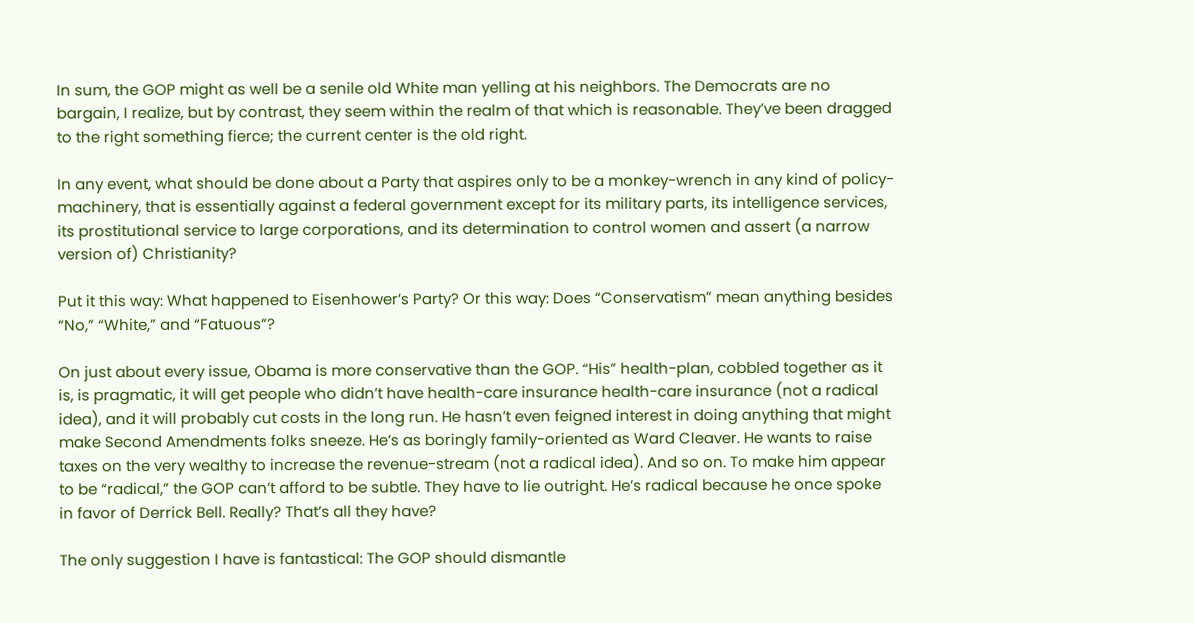In sum, the GOP might as well be a senile old White man yelling at his neighbors. The Democrats are no bargain, I realize, but by contrast, they seem within the realm of that which is reasonable. They’ve been dragged to the right something fierce; the current center is the old right.

In any event, what should be done about a Party that aspires only to be a monkey-wrench in any kind of policy-machinery, that is essentially against a federal government except for its military parts, its intelligence services, its prostitutional service to large corporations, and its determination to control women and assert (a narrow version of) Christianity?

Put it this way: What happened to Eisenhower’s Party? Or this way: Does “Conservatism” mean anything besides “No,” “White,” and “Fatuous”?

On just about every issue, Obama is more conservative than the GOP. “His” health-plan, cobbled together as it is, is pragmatic, it will get people who didn’t have health-care insurance health-care insurance (not a radical idea), and it will probably cut costs in the long run. He hasn’t even feigned interest in doing anything that might make Second Amendments folks sneeze. He’s as boringly family-oriented as Ward Cleaver. He wants to raise taxes on the very wealthy to increase the revenue-stream (not a radical idea). And so on. To make him appear to be “radical,” the GOP can’t afford to be subtle. They have to lie outright. He’s radical because he once spoke in favor of Derrick Bell. Really? That’s all they have?

The only suggestion I have is fantastical: The GOP should dismantle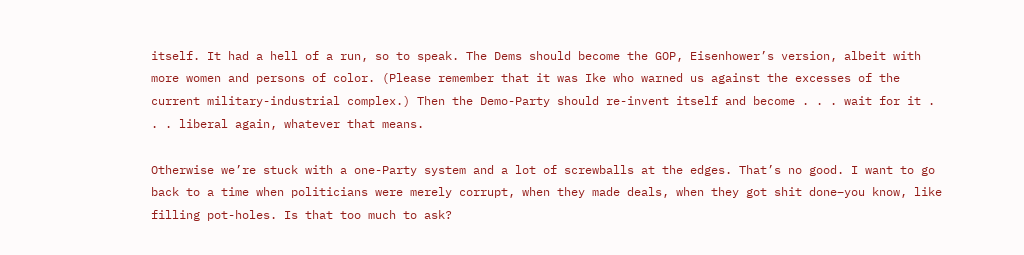itself. It had a hell of a run, so to speak. The Dems should become the GOP, Eisenhower’s version, albeit with more women and persons of color. (Please remember that it was Ike who warned us against the excesses of the current military-industrial complex.) Then the Demo-Party should re-invent itself and become . . . wait for it . . . liberal again, whatever that means.

Otherwise we’re stuck with a one-Party system and a lot of screwballs at the edges. That’s no good. I want to go back to a time when politicians were merely corrupt, when they made deals, when they got shit done–you know, like filling pot-holes. Is that too much to ask?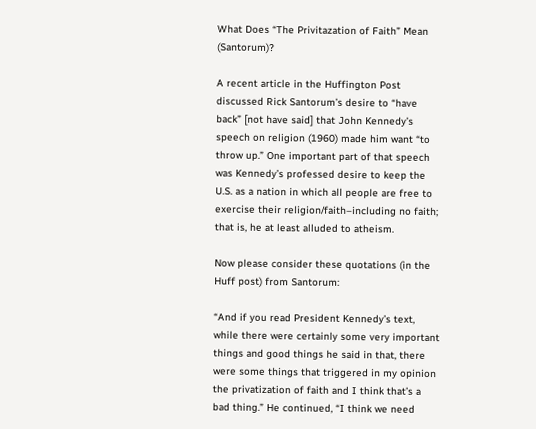What Does “The Privitazation of Faith” Mean (Santorum)?

A recent article in the Huffington Post discussed Rick Santorum’s desire to “have back” [not have said] that John Kennedy’s speech on religion (1960) made him want “to throw up.” One important part of that speech was Kennedy’s professed desire to keep the U.S. as a nation in which all people are free to exercise their religion/faith–including no faith; that is, he at least alluded to atheism.

Now please consider these quotations (in the Huff post) from Santorum:

“And if you read President Kennedy’s text, while there were certainly some very important things and good things he said in that, there were some things that triggered in my opinion the privatization of faith and I think that’s a bad thing.” He continued, “I think we need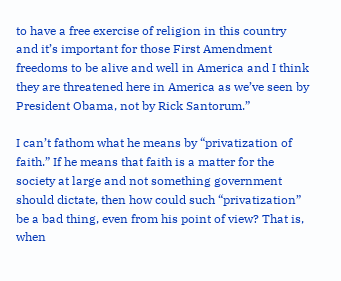to have a free exercise of religion in this country and it’s important for those First Amendment freedoms to be alive and well in America and I think they are threatened here in America as we’ve seen by President Obama, not by Rick Santorum.”

I can’t fathom what he means by “privatization of faith.” If he means that faith is a matter for the society at large and not something government should dictate, then how could such “privatization” be a bad thing, even from his point of view? That is, when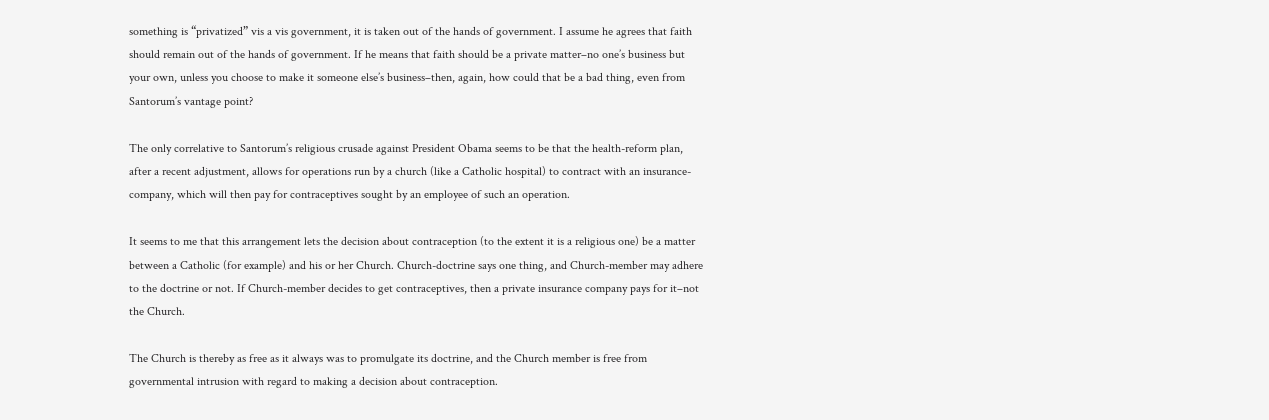something is “privatized” vis a vis government, it is taken out of the hands of government. I assume he agrees that faith should remain out of the hands of government. If he means that faith should be a private matter–no one’s business but your own, unless you choose to make it someone else’s business–then, again, how could that be a bad thing, even from Santorum’s vantage point?

The only correlative to Santorum’s religious crusade against President Obama seems to be that the health-reform plan, after a recent adjustment, allows for operations run by a church (like a Catholic hospital) to contract with an insurance-company, which will then pay for contraceptives sought by an employee of such an operation.

It seems to me that this arrangement lets the decision about contraception (to the extent it is a religious one) be a matter between a Catholic (for example) and his or her Church. Church-doctrine says one thing, and Church-member may adhere to the doctrine or not. If Church-member decides to get contraceptives, then a private insurance company pays for it–not the Church.

The Church is thereby as free as it always was to promulgate its doctrine, and the Church member is free from governmental intrusion with regard to making a decision about contraception.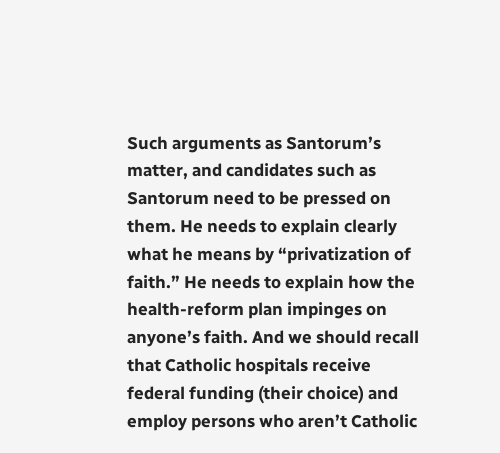Such arguments as Santorum’s matter, and candidates such as Santorum need to be pressed on them. He needs to explain clearly what he means by “privatization of faith.” He needs to explain how the health-reform plan impinges on anyone’s faith. And we should recall that Catholic hospitals receive federal funding (their choice) and employ persons who aren’t Catholic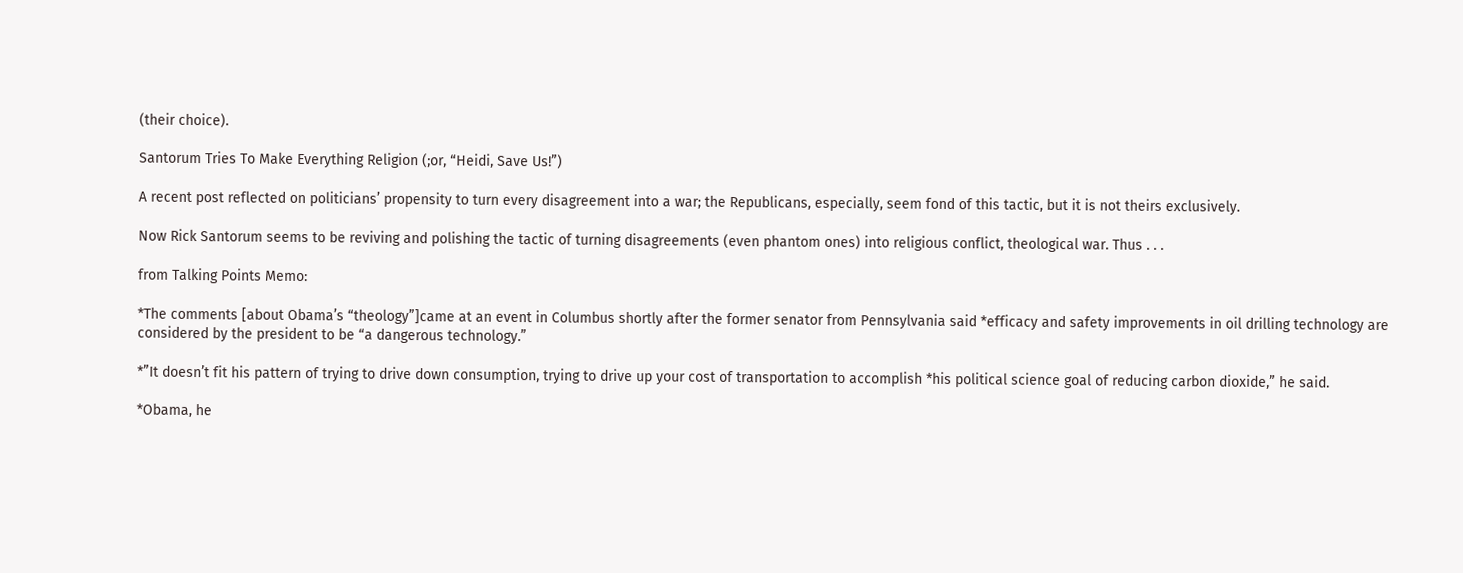(their choice).

Santorum Tries To Make Everything Religion (;or, “Heidi, Save Us!”)

A recent post reflected on politicians’ propensity to turn every disagreement into a war; the Republicans, especially, seem fond of this tactic, but it is not theirs exclusively.

Now Rick Santorum seems to be reviving and polishing the tactic of turning disagreements (even phantom ones) into religious conflict, theological war. Thus . . .

from Talking Points Memo:

*The comments [about Obama’s “theology”]came at an event in Columbus shortly after the former senator from Pennsylvania said *efficacy and safety improvements in oil drilling technology are considered by the president to be “a dangerous technology.”

*”It doesn’t fit his pattern of trying to drive down consumption, trying to drive up your cost of transportation to accomplish *his political science goal of reducing carbon dioxide,” he said.

*Obama, he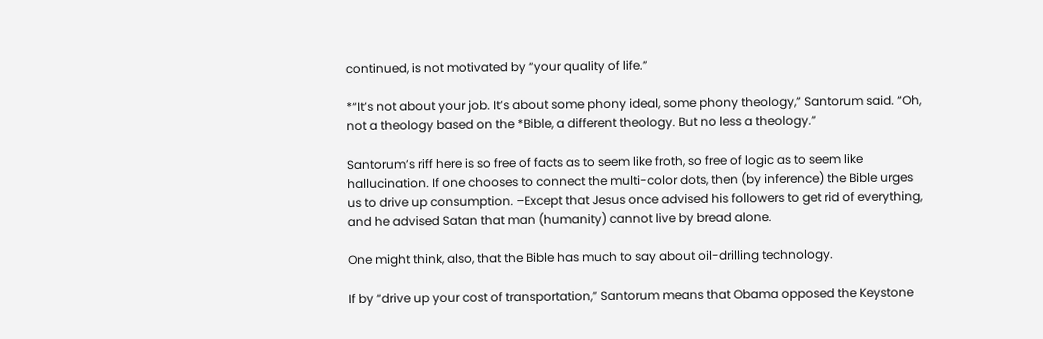continued, is not motivated by “your quality of life.”

*“It’s not about your job. It’s about some phony ideal, some phony theology,” Santorum said. “Oh, not a theology based on the *Bible, a different theology. But no less a theology.”

Santorum’s riff here is so free of facts as to seem like froth, so free of logic as to seem like hallucination. If one chooses to connect the multi-color dots, then (by inference) the Bible urges us to drive up consumption. –Except that Jesus once advised his followers to get rid of everything, and he advised Satan that man (humanity) cannot live by bread alone.

One might think, also, that the Bible has much to say about oil-drilling technology.

If by “drive up your cost of transportation,” Santorum means that Obama opposed the Keystone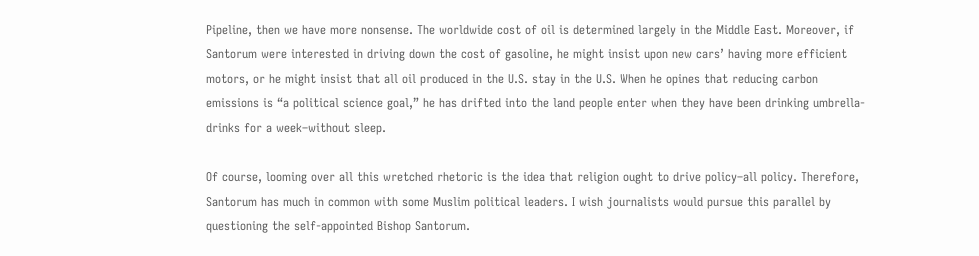Pipeline, then we have more nonsense. The worldwide cost of oil is determined largely in the Middle East. Moreover, if Santorum were interested in driving down the cost of gasoline, he might insist upon new cars’ having more efficient motors, or he might insist that all oil produced in the U.S. stay in the U.S. When he opines that reducing carbon emissions is “a political science goal,” he has drifted into the land people enter when they have been drinking umbrella-drinks for a week–without sleep.

Of course, looming over all this wretched rhetoric is the idea that religion ought to drive policy–all policy. Therefore, Santorum has much in common with some Muslim political leaders. I wish journalists would pursue this parallel by questioning the self-appointed Bishop Santorum.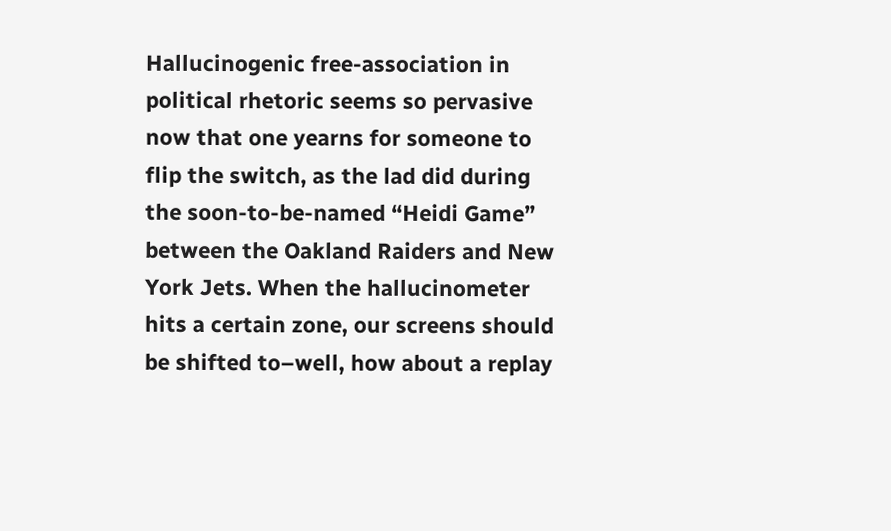Hallucinogenic free-association in political rhetoric seems so pervasive now that one yearns for someone to flip the switch, as the lad did during the soon-to-be-named “Heidi Game” between the Oakland Raiders and New York Jets. When the hallucinometer hits a certain zone, our screens should be shifted to–well, how about a replay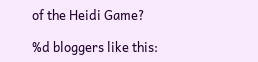of the Heidi Game?

%d bloggers like this: